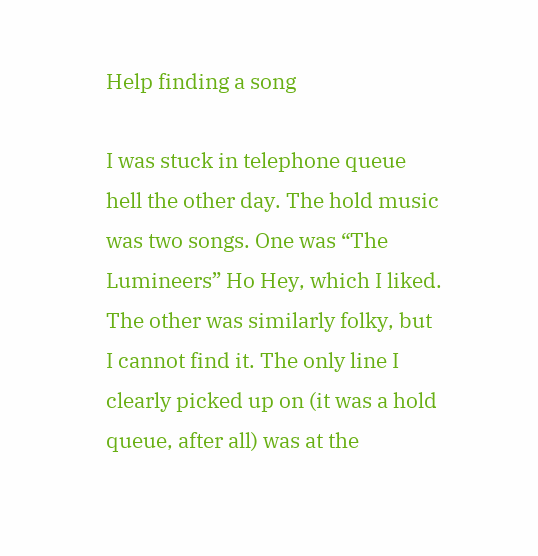Help finding a song

I was stuck in telephone queue hell the other day. The hold music was two songs. One was “The Lumineers” Ho Hey, which I liked. The other was similarly folky, but I cannot find it. The only line I clearly picked up on (it was a hold queue, after all) was at the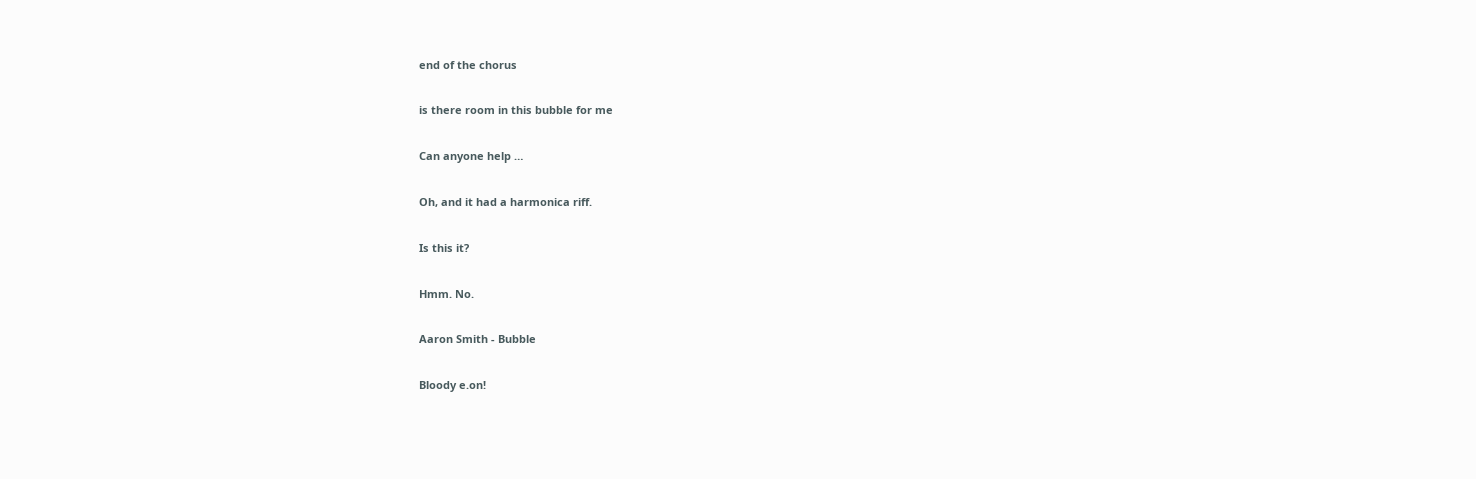end of the chorus

is there room in this bubble for me

Can anyone help …

Oh, and it had a harmonica riff.

Is this it?

Hmm. No.

Aaron Smith - Bubble

Bloody e.on!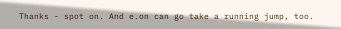Thanks - spot on. And e.on can go take a running jump, too.